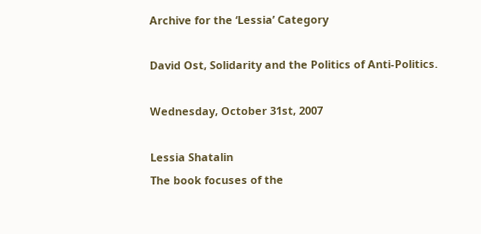Archive for the ‘Lessia’ Category

David Ost, Solidarity and the Politics of Anti-Politics.

Wednesday, October 31st, 2007

Lessia Shatalin
The book focuses of the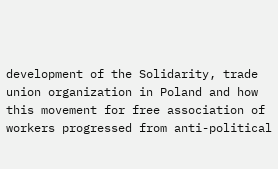development of the Solidarity, trade union organization in Poland and how this movement for free association of workers progressed from anti-political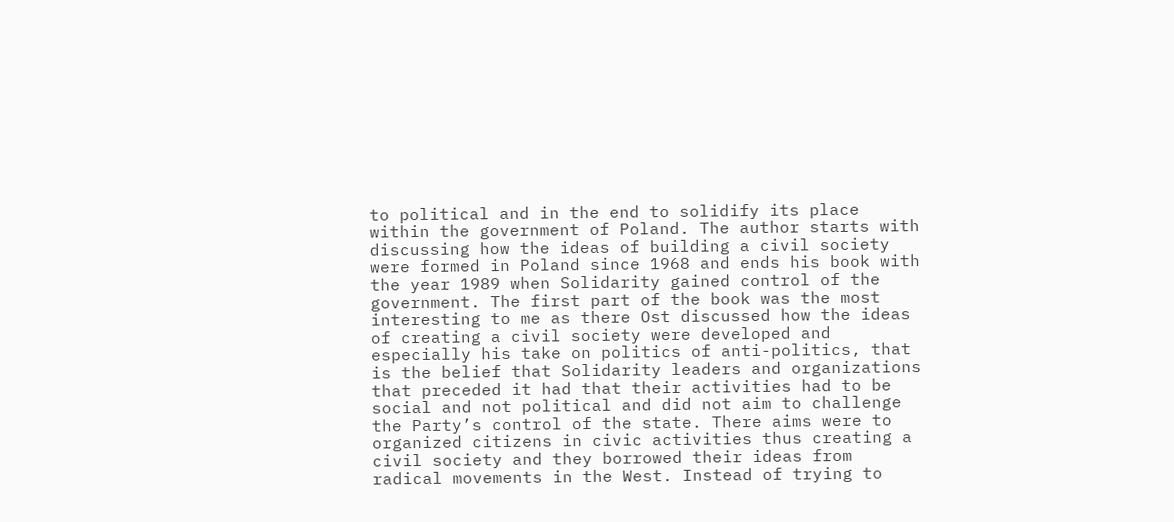to political and in the end to solidify its place within the government of Poland. The author starts with discussing how the ideas of building a civil society were formed in Poland since 1968 and ends his book with the year 1989 when Solidarity gained control of the government. The first part of the book was the most interesting to me as there Ost discussed how the ideas of creating a civil society were developed and especially his take on politics of anti-politics, that is the belief that Solidarity leaders and organizations that preceded it had that their activities had to be social and not political and did not aim to challenge the Party’s control of the state. There aims were to organized citizens in civic activities thus creating a civil society and they borrowed their ideas from radical movements in the West. Instead of trying to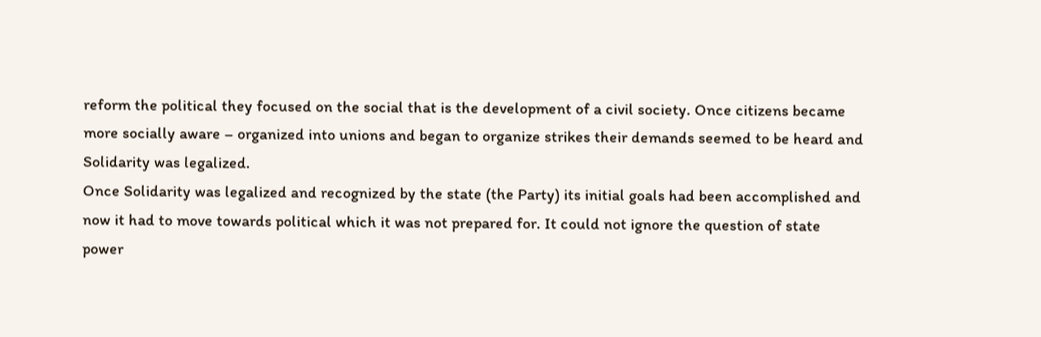reform the political they focused on the social that is the development of a civil society. Once citizens became more socially aware – organized into unions and began to organize strikes their demands seemed to be heard and Solidarity was legalized.
Once Solidarity was legalized and recognized by the state (the Party) its initial goals had been accomplished and now it had to move towards political which it was not prepared for. It could not ignore the question of state power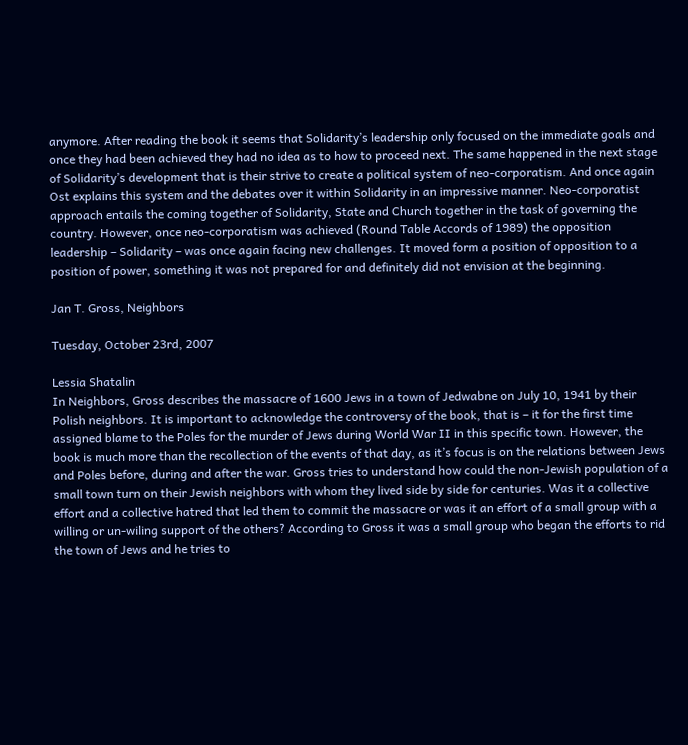anymore. After reading the book it seems that Solidarity’s leadership only focused on the immediate goals and once they had been achieved they had no idea as to how to proceed next. The same happened in the next stage of Solidarity’s development that is their strive to create a political system of neo-corporatism. And once again Ost explains this system and the debates over it within Solidarity in an impressive manner. Neo-corporatist approach entails the coming together of Solidarity, State and Church together in the task of governing the country. However, once neo-corporatism was achieved (Round Table Accords of 1989) the opposition leadership – Solidarity – was once again facing new challenges. It moved form a position of opposition to a position of power, something it was not prepared for and definitely did not envision at the beginning.

Jan T. Gross, Neighbors

Tuesday, October 23rd, 2007

Lessia Shatalin
In Neighbors, Gross describes the massacre of 1600 Jews in a town of Jedwabne on July 10, 1941 by their Polish neighbors. It is important to acknowledge the controversy of the book, that is – it for the first time assigned blame to the Poles for the murder of Jews during World War II in this specific town. However, the book is much more than the recollection of the events of that day, as it’s focus is on the relations between Jews and Poles before, during and after the war. Gross tries to understand how could the non-Jewish population of a small town turn on their Jewish neighbors with whom they lived side by side for centuries. Was it a collective effort and a collective hatred that led them to commit the massacre or was it an effort of a small group with a willing or un-wiling support of the others? According to Gross it was a small group who began the efforts to rid the town of Jews and he tries to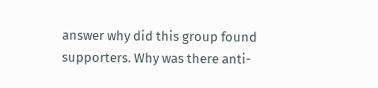answer why did this group found supporters. Why was there anti-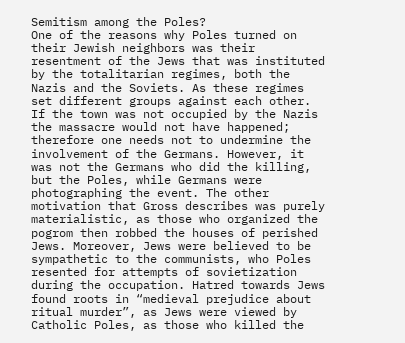Semitism among the Poles?
One of the reasons why Poles turned on their Jewish neighbors was their resentment of the Jews that was instituted by the totalitarian regimes, both the Nazis and the Soviets. As these regimes set different groups against each other. If the town was not occupied by the Nazis the massacre would not have happened; therefore one needs not to undermine the involvement of the Germans. However, it was not the Germans who did the killing, but the Poles, while Germans were photographing the event. The other motivation that Gross describes was purely materialistic, as those who organized the pogrom then robbed the houses of perished Jews. Moreover, Jews were believed to be sympathetic to the communists, who Poles resented for attempts of sovietization during the occupation. Hatred towards Jews found roots in “medieval prejudice about ritual murder”, as Jews were viewed by Catholic Poles, as those who killed the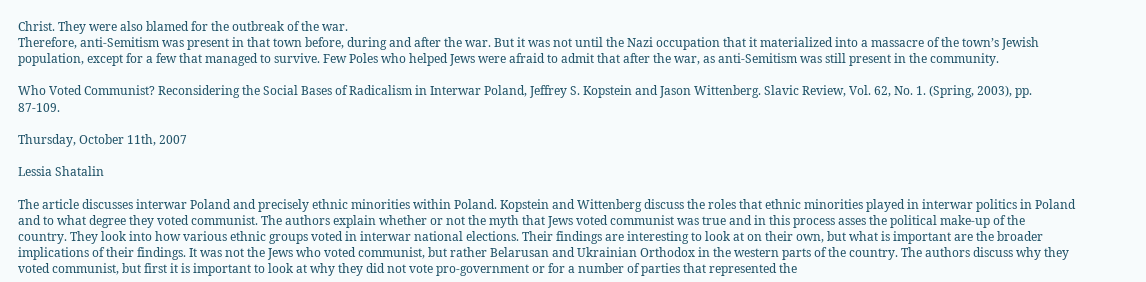Christ. They were also blamed for the outbreak of the war.
Therefore, anti-Semitism was present in that town before, during and after the war. But it was not until the Nazi occupation that it materialized into a massacre of the town’s Jewish population, except for a few that managed to survive. Few Poles who helped Jews were afraid to admit that after the war, as anti-Semitism was still present in the community.

Who Voted Communist? Reconsidering the Social Bases of Radicalism in Interwar Poland, Jeffrey S. Kopstein and Jason Wittenberg. Slavic Review, Vol. 62, No. 1. (Spring, 2003), pp. 87-109.

Thursday, October 11th, 2007

Lessia Shatalin

The article discusses interwar Poland and precisely ethnic minorities within Poland. Kopstein and Wittenberg discuss the roles that ethnic minorities played in interwar politics in Poland and to what degree they voted communist. The authors explain whether or not the myth that Jews voted communist was true and in this process asses the political make-up of the country. They look into how various ethnic groups voted in interwar national elections. Their findings are interesting to look at on their own, but what is important are the broader implications of their findings. It was not the Jews who voted communist, but rather Belarusan and Ukrainian Orthodox in the western parts of the country. The authors discuss why they voted communist, but first it is important to look at why they did not vote pro-government or for a number of parties that represented the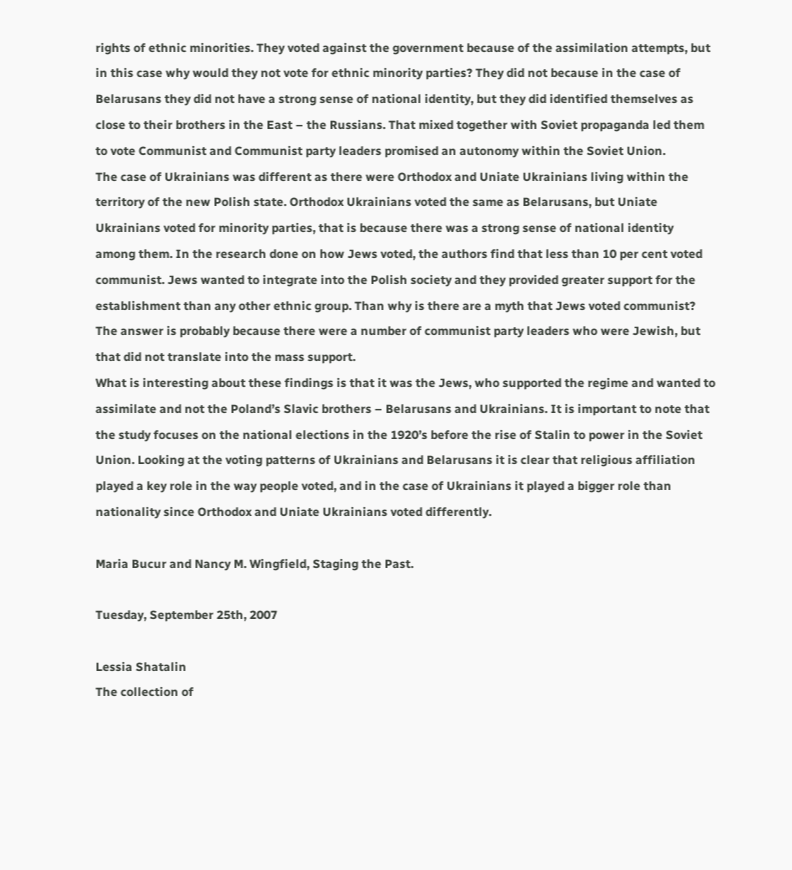rights of ethnic minorities. They voted against the government because of the assimilation attempts, but in this case why would they not vote for ethnic minority parties? They did not because in the case of Belarusans they did not have a strong sense of national identity, but they did identified themselves as close to their brothers in the East – the Russians. That mixed together with Soviet propaganda led them to vote Communist and Communist party leaders promised an autonomy within the Soviet Union.
The case of Ukrainians was different as there were Orthodox and Uniate Ukrainians living within the territory of the new Polish state. Orthodox Ukrainians voted the same as Belarusans, but Uniate Ukrainians voted for minority parties, that is because there was a strong sense of national identity among them. In the research done on how Jews voted, the authors find that less than 10 per cent voted communist. Jews wanted to integrate into the Polish society and they provided greater support for the establishment than any other ethnic group. Than why is there are a myth that Jews voted communist? The answer is probably because there were a number of communist party leaders who were Jewish, but that did not translate into the mass support.
What is interesting about these findings is that it was the Jews, who supported the regime and wanted to assimilate and not the Poland’s Slavic brothers – Belarusans and Ukrainians. It is important to note that the study focuses on the national elections in the 1920’s before the rise of Stalin to power in the Soviet Union. Looking at the voting patterns of Ukrainians and Belarusans it is clear that religious affiliation played a key role in the way people voted, and in the case of Ukrainians it played a bigger role than nationality since Orthodox and Uniate Ukrainians voted differently.

Maria Bucur and Nancy M. Wingfield, Staging the Past.

Tuesday, September 25th, 2007

Lessia Shatalin
The collection of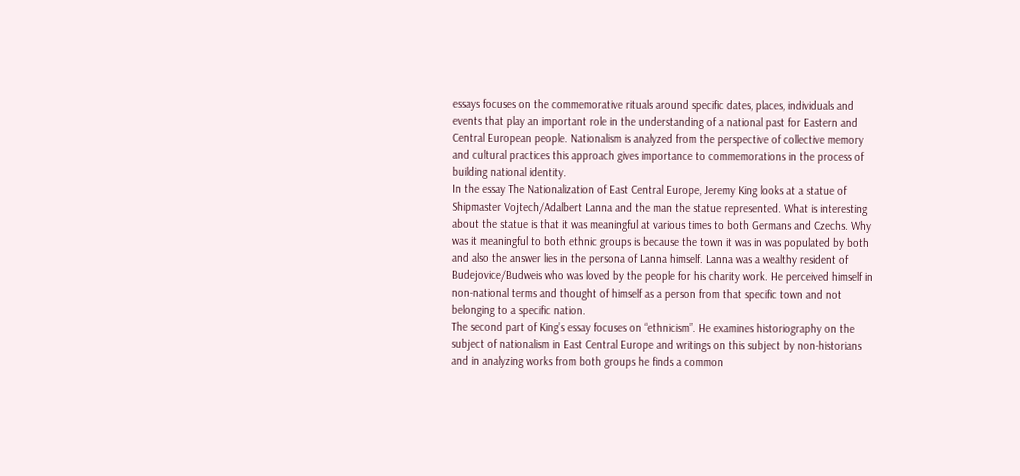essays focuses on the commemorative rituals around specific dates, places, individuals and events that play an important role in the understanding of a national past for Eastern and Central European people. Nationalism is analyzed from the perspective of collective memory and cultural practices this approach gives importance to commemorations in the process of building national identity.
In the essay The Nationalization of East Central Europe, Jeremy King looks at a statue of Shipmaster Vojtech/Adalbert Lanna and the man the statue represented. What is interesting about the statue is that it was meaningful at various times to both Germans and Czechs. Why was it meaningful to both ethnic groups is because the town it was in was populated by both and also the answer lies in the persona of Lanna himself. Lanna was a wealthy resident of Budejovice/Budweis who was loved by the people for his charity work. He perceived himself in non-national terms and thought of himself as a person from that specific town and not belonging to a specific nation.
The second part of King’s essay focuses on “ethnicism”. He examines historiography on the subject of nationalism in East Central Europe and writings on this subject by non-historians and in analyzing works from both groups he finds a common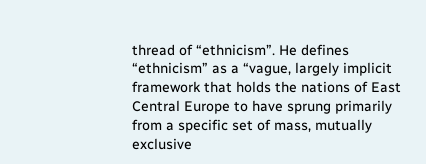thread of “ethnicism”. He defines “ethnicism” as a “vague, largely implicit framework that holds the nations of East Central Europe to have sprung primarily from a specific set of mass, mutually exclusive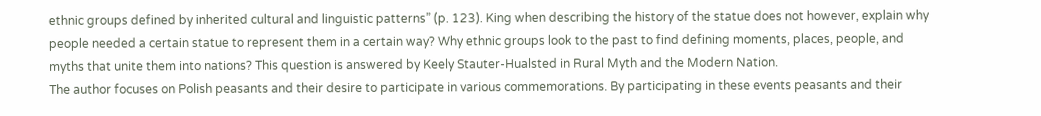ethnic groups defined by inherited cultural and linguistic patterns” (p. 123). King when describing the history of the statue does not however, explain why people needed a certain statue to represent them in a certain way? Why ethnic groups look to the past to find defining moments, places, people, and myths that unite them into nations? This question is answered by Keely Stauter-Hualsted in Rural Myth and the Modern Nation.
The author focuses on Polish peasants and their desire to participate in various commemorations. By participating in these events peasants and their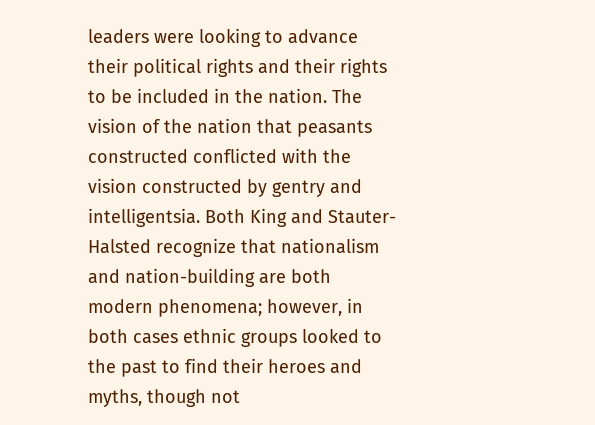leaders were looking to advance their political rights and their rights to be included in the nation. The vision of the nation that peasants constructed conflicted with the vision constructed by gentry and intelligentsia. Both King and Stauter-Halsted recognize that nationalism and nation-building are both modern phenomena; however, in both cases ethnic groups looked to the past to find their heroes and myths, though not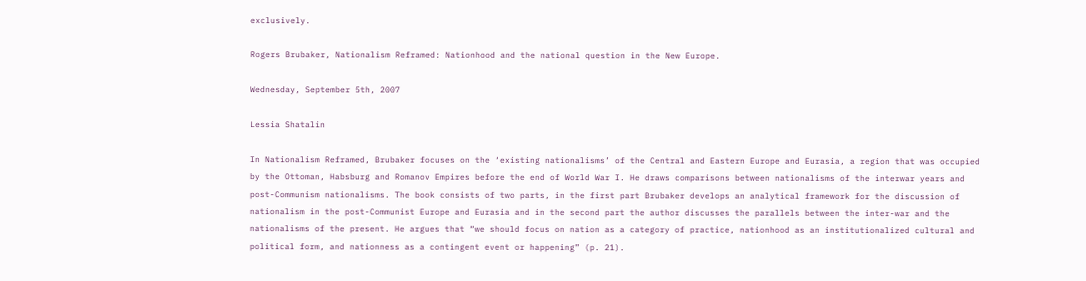exclusively.

Rogers Brubaker, Nationalism Reframed: Nationhood and the national question in the New Europe.

Wednesday, September 5th, 2007

Lessia Shatalin

In Nationalism Reframed, Brubaker focuses on the ‘existing nationalisms’ of the Central and Eastern Europe and Eurasia, a region that was occupied by the Ottoman, Habsburg and Romanov Empires before the end of World War I. He draws comparisons between nationalisms of the interwar years and post-Communism nationalisms. The book consists of two parts, in the first part Brubaker develops an analytical framework for the discussion of nationalism in the post-Communist Europe and Eurasia and in the second part the author discusses the parallels between the inter-war and the nationalisms of the present. He argues that “we should focus on nation as a category of practice, nationhood as an institutionalized cultural and political form, and nationness as a contingent event or happening” (p. 21).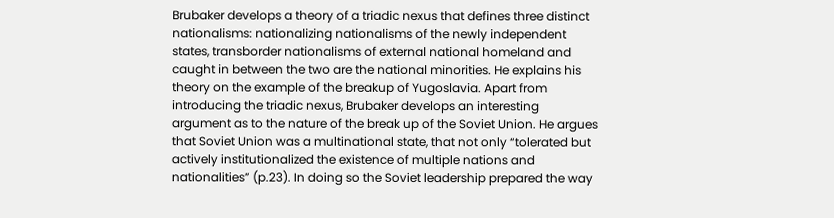Brubaker develops a theory of a triadic nexus that defines three distinct nationalisms: nationalizing nationalisms of the newly independent states, transborder nationalisms of external national homeland and caught in between the two are the national minorities. He explains his theory on the example of the breakup of Yugoslavia. Apart from introducing the triadic nexus, Brubaker develops an interesting argument as to the nature of the break up of the Soviet Union. He argues that Soviet Union was a multinational state, that not only “tolerated but actively institutionalized the existence of multiple nations and nationalities” (p.23). In doing so the Soviet leadership prepared the way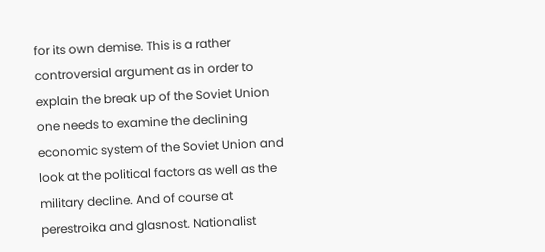for its own demise. This is a rather controversial argument as in order to explain the break up of the Soviet Union one needs to examine the declining economic system of the Soviet Union and look at the political factors as well as the military decline. And of course at perestroika and glasnost. Nationalist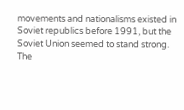movements and nationalisms existed in Soviet republics before 1991, but the Soviet Union seemed to stand strong. The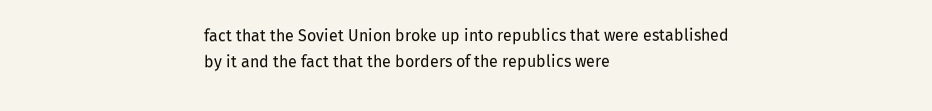fact that the Soviet Union broke up into republics that were established by it and the fact that the borders of the republics were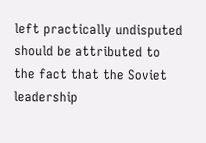left practically undisputed should be attributed to the fact that the Soviet leadership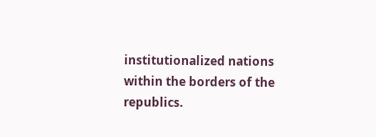institutionalized nations within the borders of the republics.